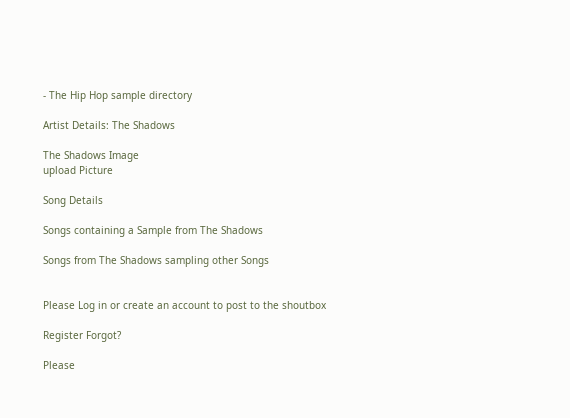- The Hip Hop sample directory

Artist Details: The Shadows

The Shadows Image
upload Picture

Song Details

Songs containing a Sample from The Shadows

Songs from The Shadows sampling other Songs


Please Log in or create an account to post to the shoutbox

Register Forgot?

Please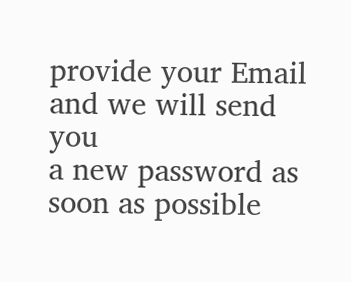provide your Email and we will send you
a new password as soon as possible